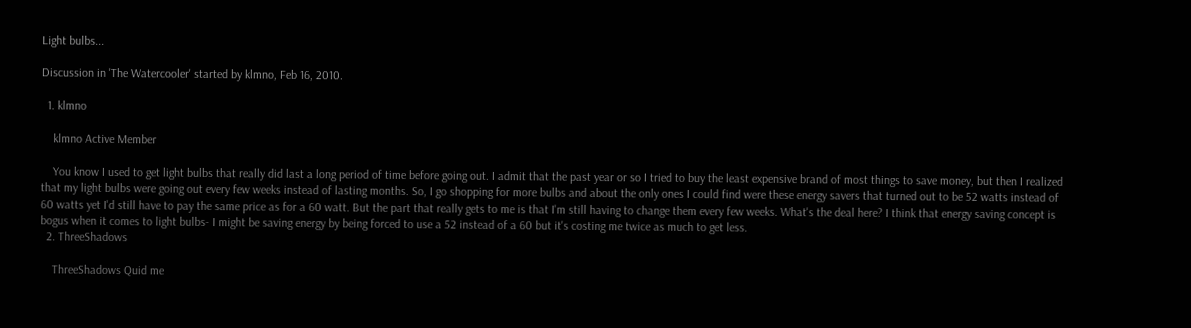Light bulbs...

Discussion in 'The Watercooler' started by klmno, Feb 16, 2010.

  1. klmno

    klmno Active Member

    You know I used to get light bulbs that really did last a long period of time before going out. I admit that the past year or so I tried to buy the least expensive brand of most things to save money, but then I realized that my light bulbs were going out every few weeks instead of lasting months. So, I go shopping for more bulbs and about the only ones I could find were these energy savers that turned out to be 52 watts instead of 60 watts yet I'd still have to pay the same price as for a 60 watt. But the part that really gets to me is that I'm still having to change them every few weeks. What's the deal here? I think that energy saving concept is bogus when it comes to light bulbs- I might be saving energy by being forced to use a 52 instead of a 60 but it's costing me twice as much to get less.
  2. ThreeShadows

    ThreeShadows Quid me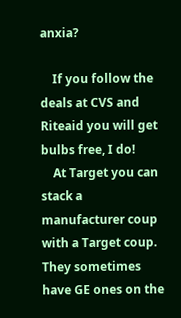anxia?

    If you follow the deals at CVS and Riteaid you will get bulbs free, I do!
    At Target you can stack a manufacturer coup with a Target coup. They sometimes have GE ones on the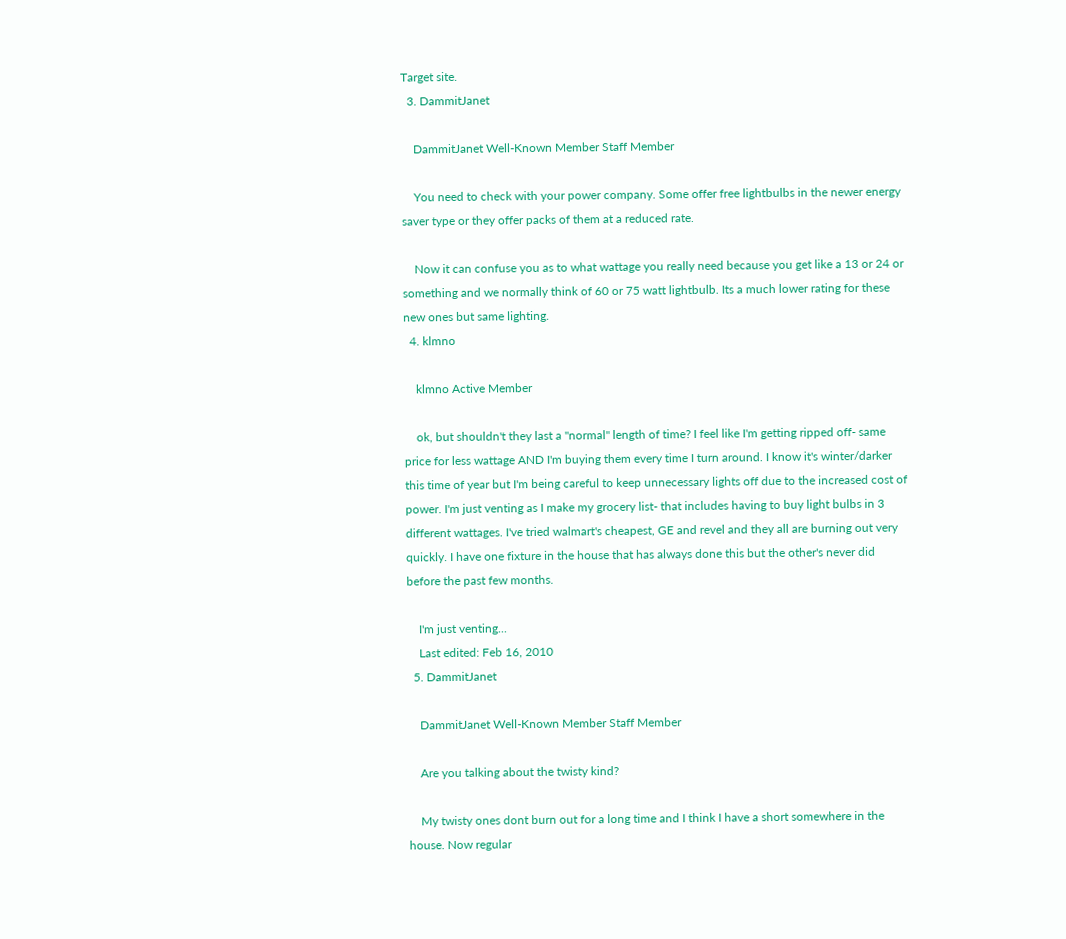Target site.
  3. DammitJanet

    DammitJanet Well-Known Member Staff Member

    You need to check with your power company. Some offer free lightbulbs in the newer energy saver type or they offer packs of them at a reduced rate.

    Now it can confuse you as to what wattage you really need because you get like a 13 or 24 or something and we normally think of 60 or 75 watt lightbulb. Its a much lower rating for these new ones but same lighting.
  4. klmno

    klmno Active Member

    ok, but shouldn't they last a "normal" length of time? I feel like I'm getting ripped off- same price for less wattage AND I'm buying them every time I turn around. I know it's winter/darker this time of year but I'm being careful to keep unnecessary lights off due to the increased cost of power. I'm just venting as I make my grocery list- that includes having to buy light bulbs in 3 different wattages. I've tried walmart's cheapest, GE and revel and they all are burning out very quickly. I have one fixture in the house that has always done this but the other's never did before the past few months.

    I'm just venting...
    Last edited: Feb 16, 2010
  5. DammitJanet

    DammitJanet Well-Known Member Staff Member

    Are you talking about the twisty kind?

    My twisty ones dont burn out for a long time and I think I have a short somewhere in the house. Now regular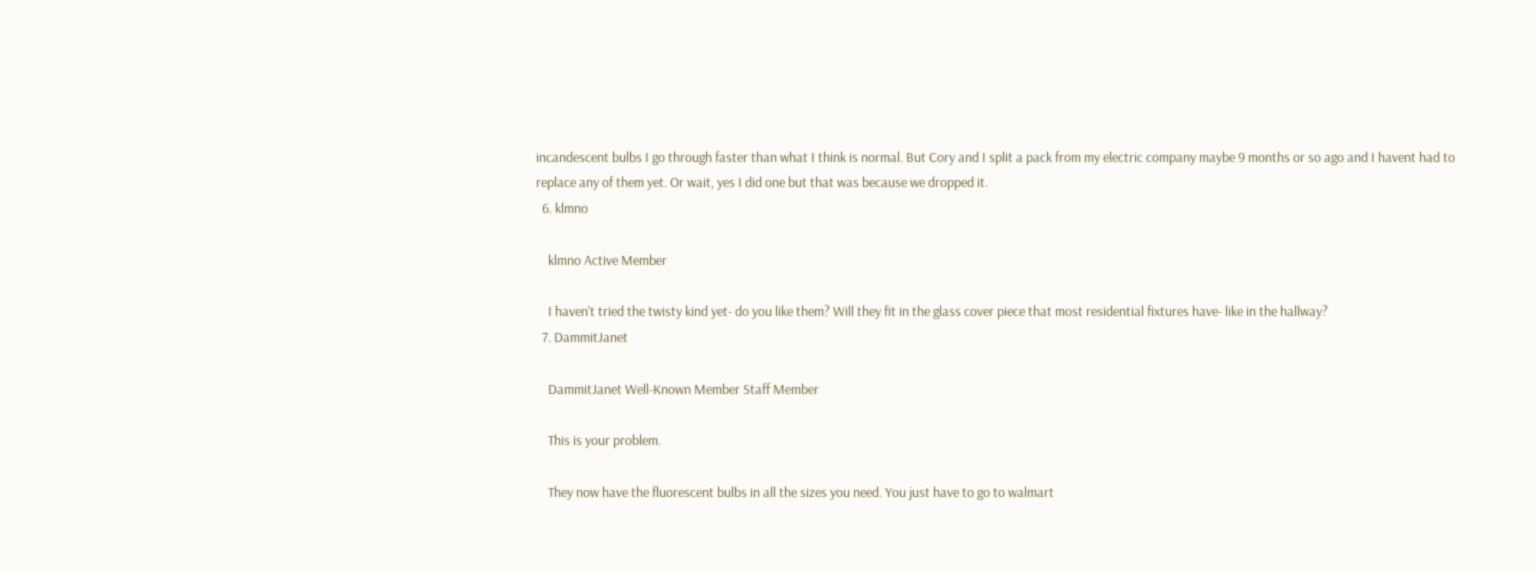incandescent bulbs I go through faster than what I think is normal. But Cory and I split a pack from my electric company maybe 9 months or so ago and I havent had to replace any of them yet. Or wait, yes I did one but that was because we dropped it.
  6. klmno

    klmno Active Member

    I haven't tried the twisty kind yet- do you like them? Will they fit in the glass cover piece that most residential fixtures have- like in the hallway?
  7. DammitJanet

    DammitJanet Well-Known Member Staff Member

    This is your problem.

    They now have the fluorescent bulbs in all the sizes you need. You just have to go to walmart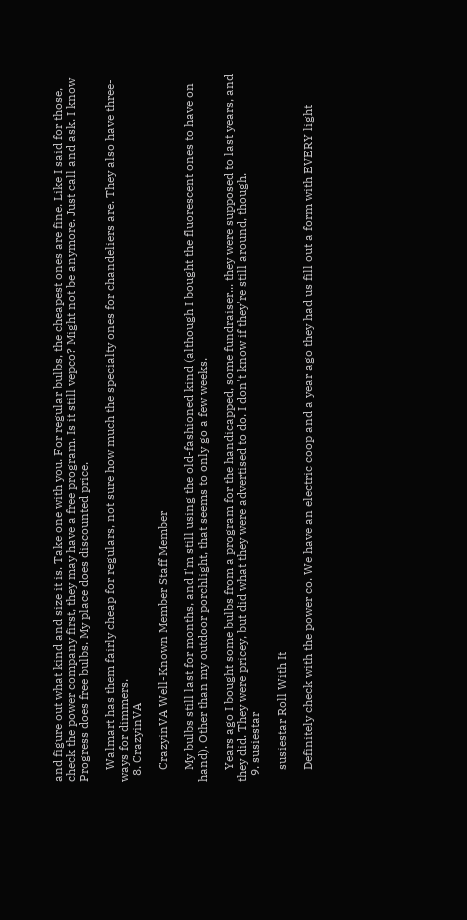and figure out what kind and size it is. Take one with you. For regular bulbs, the cheapest ones are fine. Like I said for those, check the power company first, they may have a free program. Is it still vepco? Might not be anymore. Just call and ask. I know Progress does free bulbs. My place does discounted price.

    Walmart has them fairly cheap for regulars, not sure how much the specialty ones for chandeliers are. They also have three-ways for dimmers.
  8. CrazyinVA

    CrazyinVA Well-Known Member Staff Member

    My bulbs still last for months, and I'm still using the old-fashioned kind (although I bought the fluorescent ones to have on hand). Other than my outdoor porchlight, that seems to only go a few weeks.

    Years ago I bought some bulbs from a program for the handicapped, some fundraiser... they were supposed to last years, and they did. They were pricey, but did what they were advertised to do. I don't know if they're still around, though.
  9. susiestar

    susiestar Roll With It

    Definitely check with the power co. We have an electric coop and a year ago they had us fill out a form with EVERY light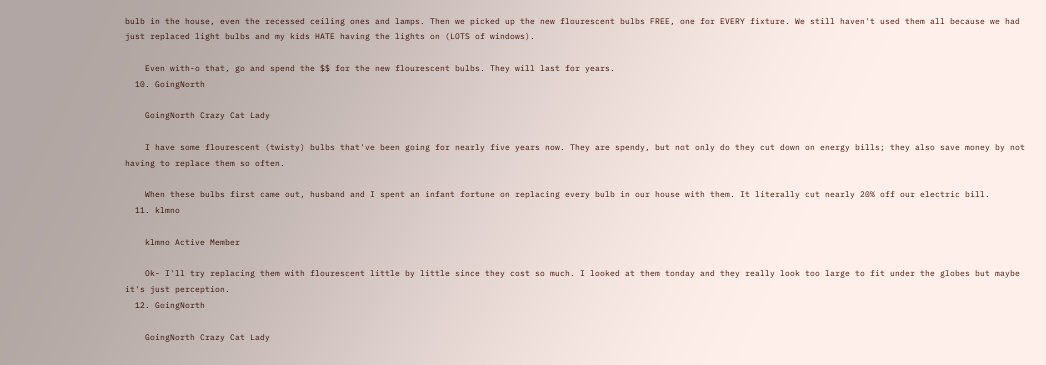bulb in the house, even the recessed ceiling ones and lamps. Then we picked up the new flourescent bulbs FREE, one for EVERY fixture. We still haven't used them all because we had just replaced light bulbs and my kids HATE having the lights on (LOTS of windows).

    Even with-o that, go and spend the $$ for the new flourescent bulbs. They will last for years.
  10. GoingNorth

    GoingNorth Crazy Cat Lady

    I have some flourescent (twisty) bulbs that've been going for nearly five years now. They are spendy, but not only do they cut down on energy bills; they also save money by not having to replace them so often.

    When these bulbs first came out, husband and I spent an infant fortune on replacing every bulb in our house with them. It literally cut nearly 20% off our electric bill.
  11. klmno

    klmno Active Member

    Ok- I'll try replacing them with flourescent little by little since they cost so much. I looked at them tonday and they really look too large to fit under the globes but maybe it's just perception.
  12. GoingNorth

    GoingNorth Crazy Cat Lady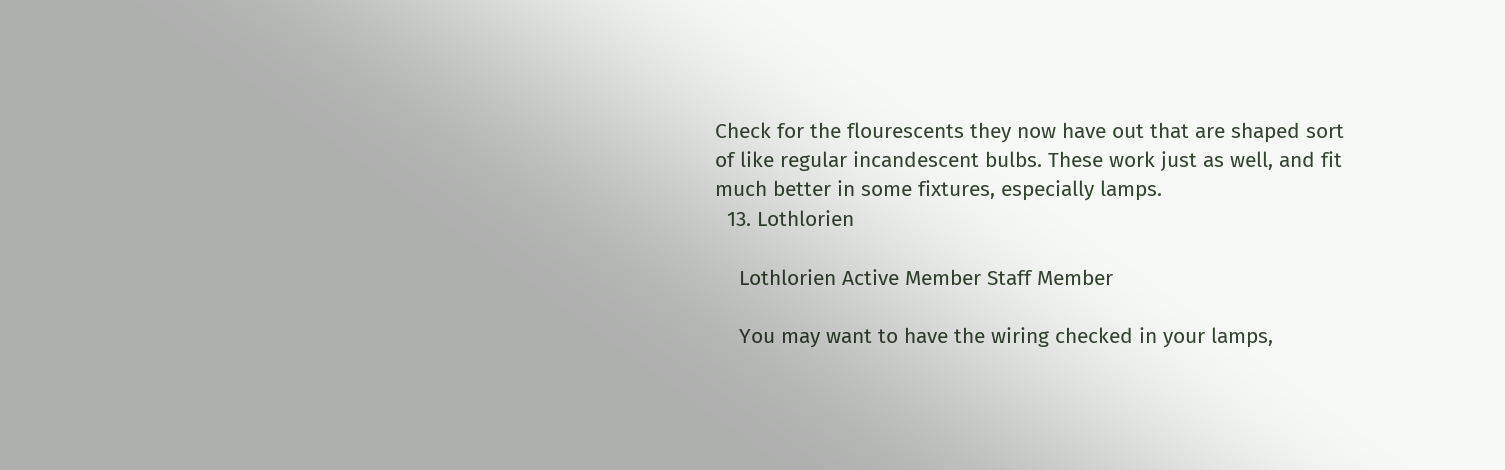Check for the flourescents they now have out that are shaped sort of like regular incandescent bulbs. These work just as well, and fit much better in some fixtures, especially lamps.
  13. Lothlorien

    Lothlorien Active Member Staff Member

    You may want to have the wiring checked in your lamps,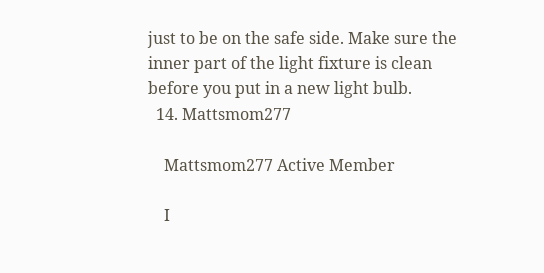just to be on the safe side. Make sure the inner part of the light fixture is clean before you put in a new light bulb.
  14. Mattsmom277

    Mattsmom277 Active Member

    I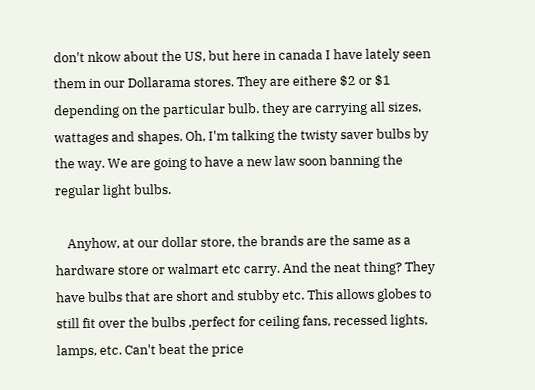don't nkow about the US, but here in canada I have lately seen them in our Dollarama stores. They are eithere $2 or $1 depending on the particular bulb. they are carrying all sizes, wattages and shapes. Oh, I'm talking the twisty saver bulbs by the way. We are going to have a new law soon banning the regular light bulbs.

    Anyhow, at our dollar store, the brands are the same as a hardware store or walmart etc carry. And the neat thing? They have bulbs that are short and stubby etc. This allows globes to still fit over the bulbs ,perfect for ceiling fans, recessed lights, lamps, etc. Can't beat the price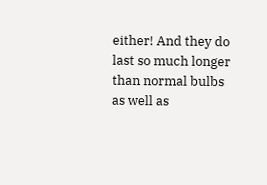either! And they do last so much longer than normal bulbs as well as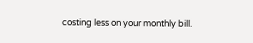costing less on your monthly bill.